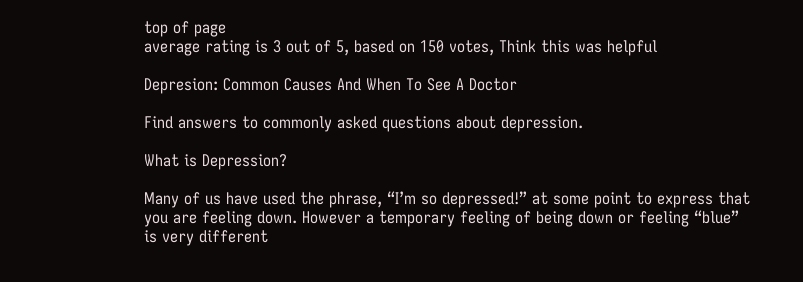top of page
average rating is 3 out of 5, based on 150 votes, Think this was helpful

Depresion: Common Causes And When To See A Doctor

Find answers to commonly asked questions about depression.

What is Depression?

Many of us have used the phrase, “I’m so depressed!” at some point to express that you are feeling down. However a temporary feeling of being down or feeling “blue” is very different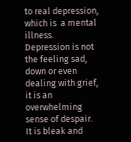to real depression, which is  a mental illness. Depression is not the feeling sad, down or even dealing with grief, it is an overwhelming sense of despair. It is bleak and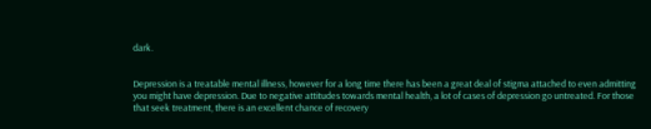dark.


Depression is a treatable mental illness, however for a long time there has been a great deal of stigma attached to even admitting you might have depression. Due to negative attitudes towards mental health, a lot of cases of depression go untreated. For those that seek treatment, there is an excellent chance of recovery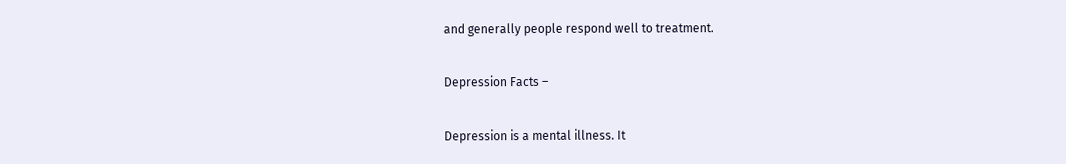and generally people respond well to treatment.

Depression Facts –

Depression is a mental illness. It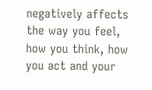negatively affects the way you feel, how you think, how you act and your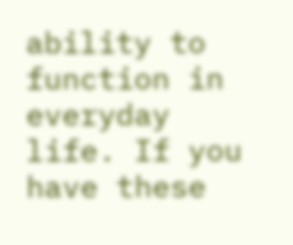ability to function in everyday life. If you have these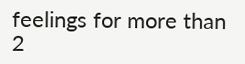feelings for more than 2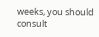weeks, you should consult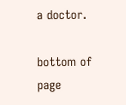a doctor.

bottom of page